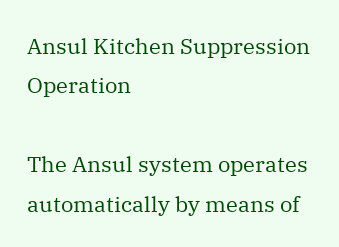Ansul Kitchen Suppression Operation

The Ansul system operates automatically by means of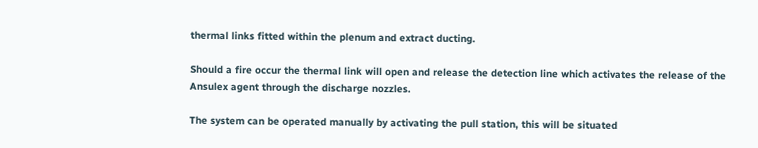thermal links fitted within the plenum and extract ducting.

Should a fire occur the thermal link will open and release the detection line which activates the release of the Ansulex agent through the discharge nozzles.

The system can be operated manually by activating the pull station, this will be situated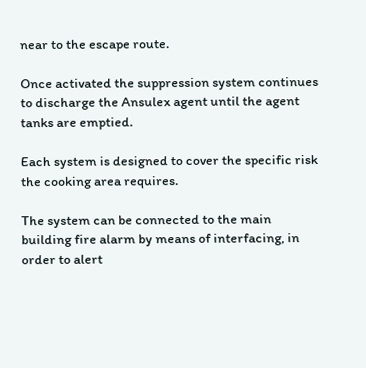near to the escape route.

Once activated the suppression system continues to discharge the Ansulex agent until the agent tanks are emptied.

Each system is designed to cover the specific risk the cooking area requires.

The system can be connected to the main building fire alarm by means of interfacing, in order to alert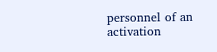personnel of an activation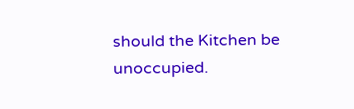should the Kitchen be unoccupied.